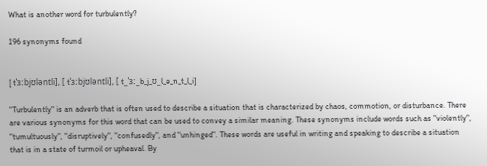What is another word for turbulently?

196 synonyms found


[ tˈɜːbjʊləntli], [ tˈɜːbjʊləntli], [ t_ˈɜː_b_j_ʊ_l_ə_n_t_l_i]

"Turbulently" is an adverb that is often used to describe a situation that is characterized by chaos, commotion, or disturbance. There are various synonyms for this word that can be used to convey a similar meaning. These synonyms include words such as "violently", "tumultuously", "disruptively", "confusedly", and "unhinged". These words are useful in writing and speaking to describe a situation that is in a state of turmoil or upheaval. By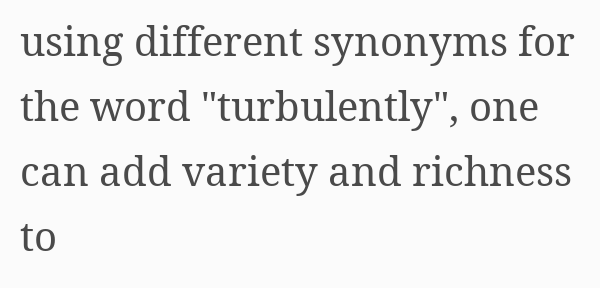using different synonyms for the word "turbulently", one can add variety and richness to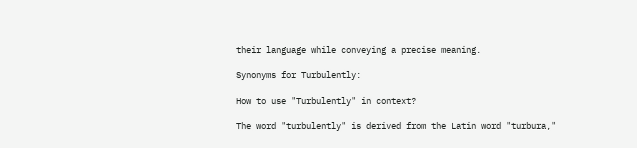their language while conveying a precise meaning.

Synonyms for Turbulently:

How to use "Turbulently" in context?

The word "turbulently" is derived from the Latin word "turbura,"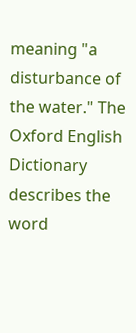meaning "a disturbance of the water." The Oxford English Dictionary describes the word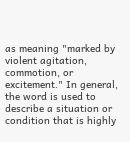as meaning "marked by violent agitation, commotion, or excitement." In general, the word is used to describe a situation or condition that is highly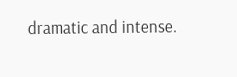dramatic and intense.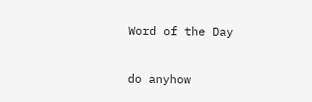Word of the Day

do anyhow